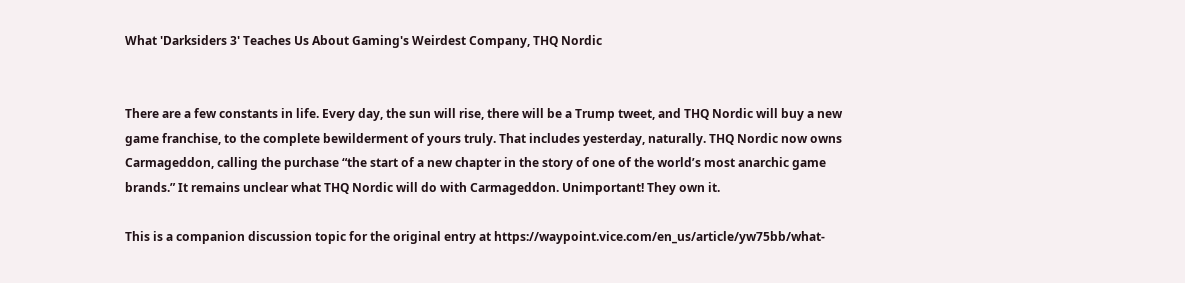What 'Darksiders 3' Teaches Us About Gaming's Weirdest Company, THQ Nordic


There are a few constants in life. Every day, the sun will rise, there will be a Trump tweet, and THQ Nordic will buy a new game franchise, to the complete bewilderment of yours truly. That includes yesterday, naturally. THQ Nordic now owns Carmageddon, calling the purchase “the start of a new chapter in the story of one of the world’s most anarchic game brands.” It remains unclear what THQ Nordic will do with Carmageddon. Unimportant! They own it.

This is a companion discussion topic for the original entry at https://waypoint.vice.com/en_us/article/yw75bb/what-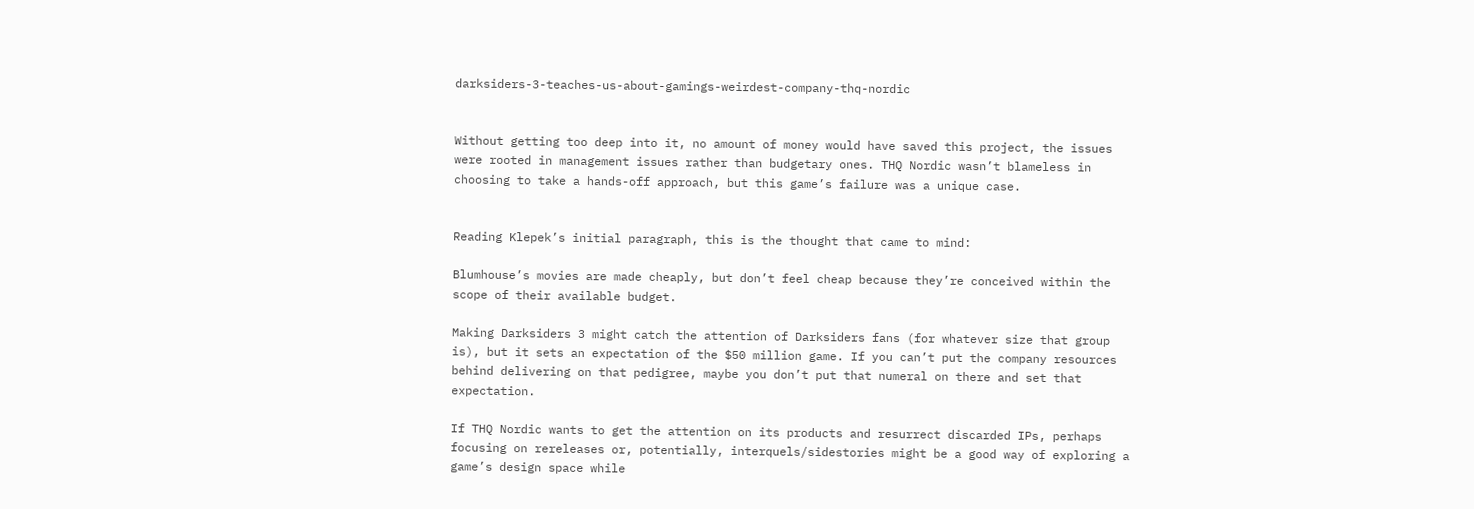darksiders-3-teaches-us-about-gamings-weirdest-company-thq-nordic


Without getting too deep into it, no amount of money would have saved this project, the issues were rooted in management issues rather than budgetary ones. THQ Nordic wasn’t blameless in choosing to take a hands-off approach, but this game’s failure was a unique case.


Reading Klepek’s initial paragraph, this is the thought that came to mind:

Blumhouse’s movies are made cheaply, but don’t feel cheap because they’re conceived within the scope of their available budget.

Making Darksiders 3 might catch the attention of Darksiders fans (for whatever size that group is), but it sets an expectation of the $50 million game. If you can’t put the company resources behind delivering on that pedigree, maybe you don’t put that numeral on there and set that expectation.

If THQ Nordic wants to get the attention on its products and resurrect discarded IPs, perhaps focusing on rereleases or, potentially, interquels/sidestories might be a good way of exploring a game’s design space while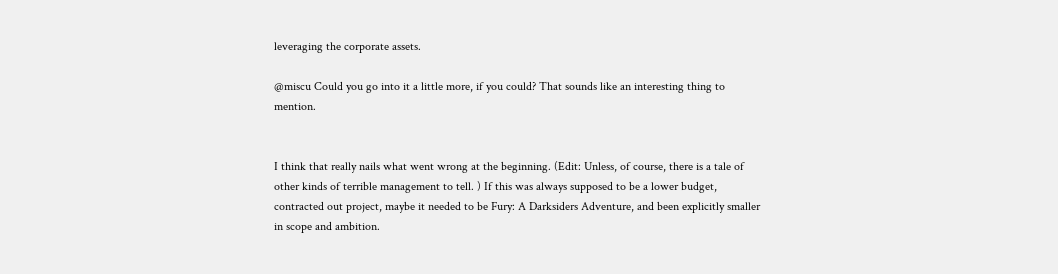leveraging the corporate assets.

@miscu Could you go into it a little more, if you could? That sounds like an interesting thing to mention.


I think that really nails what went wrong at the beginning. (Edit: Unless, of course, there is a tale of other kinds of terrible management to tell. ) If this was always supposed to be a lower budget, contracted out project, maybe it needed to be Fury: A Darksiders Adventure, and been explicitly smaller in scope and ambition.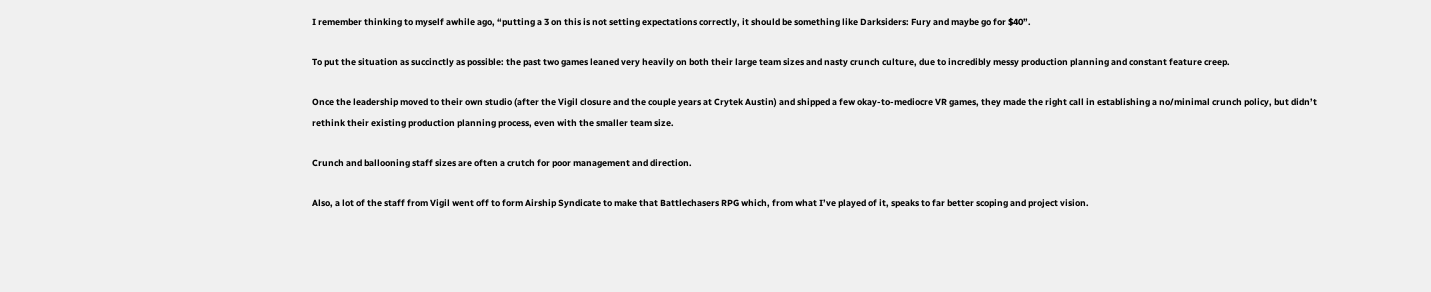I remember thinking to myself awhile ago, “putting a 3 on this is not setting expectations correctly, it should be something like Darksiders: Fury and maybe go for $40”.

To put the situation as succinctly as possible: the past two games leaned very heavily on both their large team sizes and nasty crunch culture, due to incredibly messy production planning and constant feature creep.

Once the leadership moved to their own studio (after the Vigil closure and the couple years at Crytek Austin) and shipped a few okay-to-mediocre VR games, they made the right call in establishing a no/minimal crunch policy, but didn’t rethink their existing production planning process, even with the smaller team size.

Crunch and ballooning staff sizes are often a crutch for poor management and direction.

Also, a lot of the staff from Vigil went off to form Airship Syndicate to make that Battlechasers RPG which, from what I’ve played of it, speaks to far better scoping and project vision.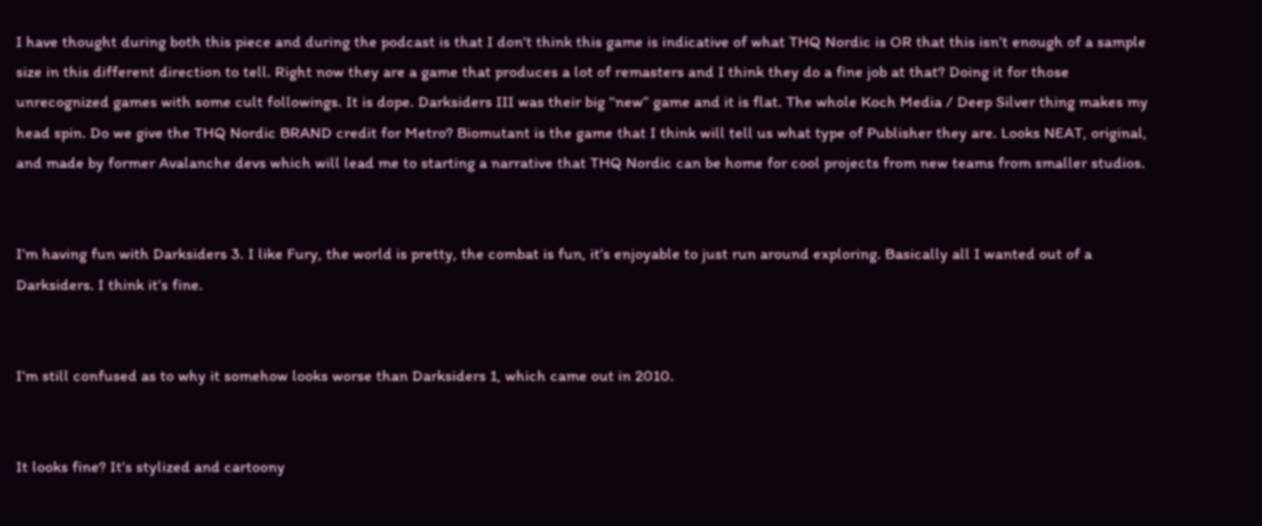I have thought during both this piece and during the podcast is that I don’t think this game is indicative of what THQ Nordic is OR that this isn’t enough of a sample size in this different direction to tell. Right now they are a game that produces a lot of remasters and I think they do a fine job at that? Doing it for those unrecognized games with some cult followings. It is dope. Darksiders III was their big “new” game and it is flat. The whole Koch Media / Deep Silver thing makes my head spin. Do we give the THQ Nordic BRAND credit for Metro? Biomutant is the game that I think will tell us what type of Publisher they are. Looks NEAT, original, and made by former Avalanche devs which will lead me to starting a narrative that THQ Nordic can be home for cool projects from new teams from smaller studios.


I’m having fun with Darksiders 3. I like Fury, the world is pretty, the combat is fun, it’s enjoyable to just run around exploring. Basically all I wanted out of a Darksiders. I think it’s fine.


I’m still confused as to why it somehow looks worse than Darksiders 1, which came out in 2010.


It looks fine? It’s stylized and cartoony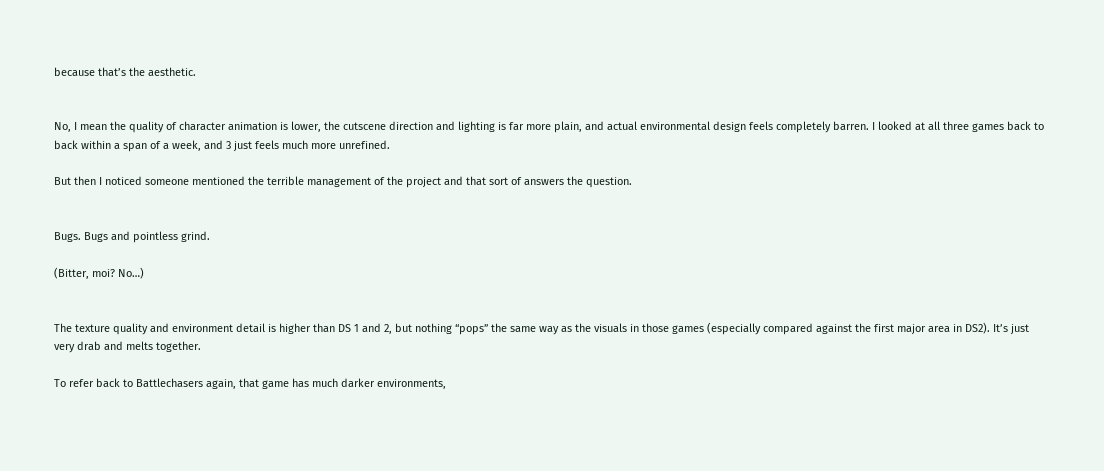because that’s the aesthetic.


No, I mean the quality of character animation is lower, the cutscene direction and lighting is far more plain, and actual environmental design feels completely barren. I looked at all three games back to back within a span of a week, and 3 just feels much more unrefined.

But then I noticed someone mentioned the terrible management of the project and that sort of answers the question.


Bugs. Bugs and pointless grind.

(Bitter, moi? No…)


The texture quality and environment detail is higher than DS 1 and 2, but nothing “pops” the same way as the visuals in those games (especially compared against the first major area in DS2). It’s just very drab and melts together.

To refer back to Battlechasers again, that game has much darker environments,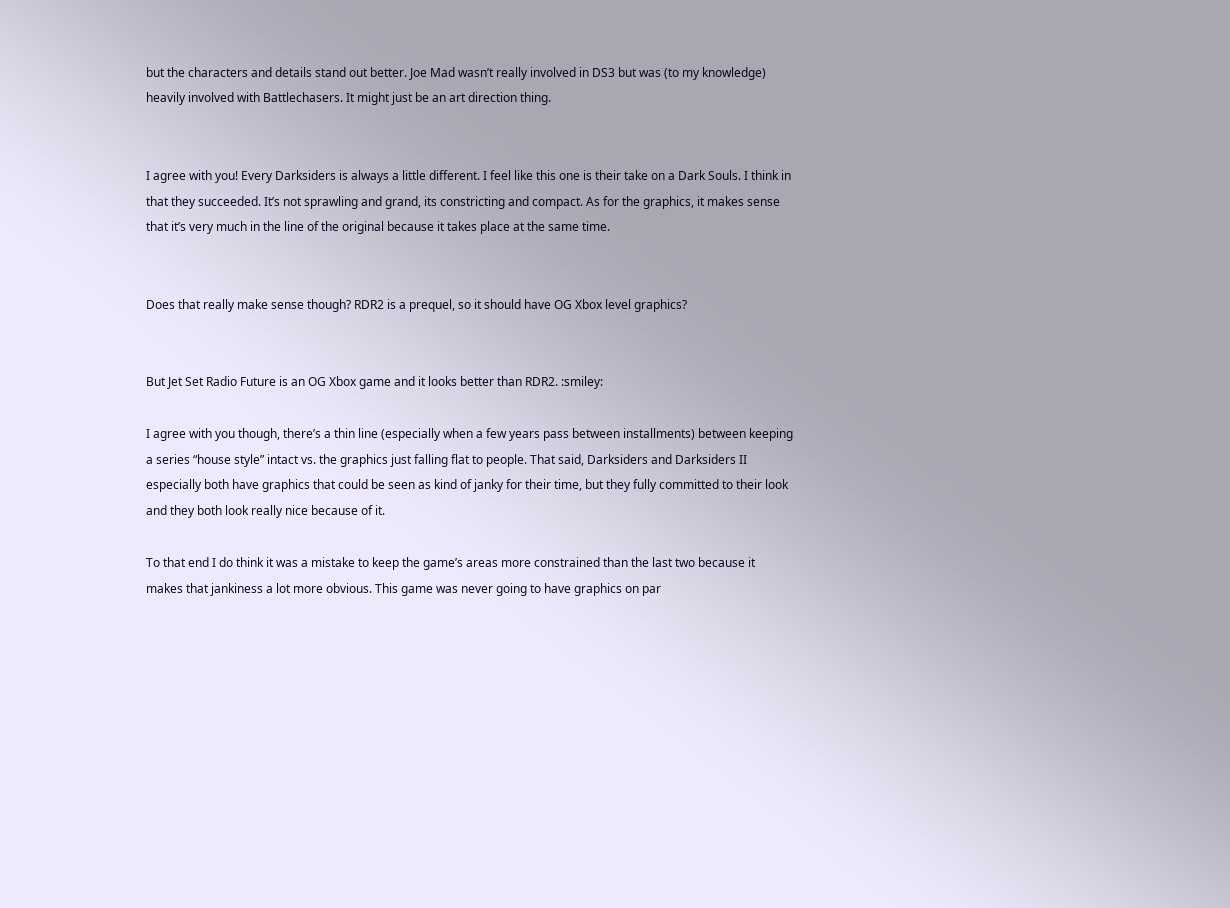but the characters and details stand out better. Joe Mad wasn’t really involved in DS3 but was (to my knowledge) heavily involved with Battlechasers. It might just be an art direction thing.


I agree with you! Every Darksiders is always a little different. I feel like this one is their take on a Dark Souls. I think in that they succeeded. It’s not sprawling and grand, its constricting and compact. As for the graphics, it makes sense that it’s very much in the line of the original because it takes place at the same time.


Does that really make sense though? RDR2 is a prequel, so it should have OG Xbox level graphics?


But Jet Set Radio Future is an OG Xbox game and it looks better than RDR2. :smiley:

I agree with you though, there’s a thin line (especially when a few years pass between installments) between keeping a series “house style” intact vs. the graphics just falling flat to people. That said, Darksiders and Darksiders II especially both have graphics that could be seen as kind of janky for their time, but they fully committed to their look and they both look really nice because of it.

To that end I do think it was a mistake to keep the game’s areas more constrained than the last two because it makes that jankiness a lot more obvious. This game was never going to have graphics on par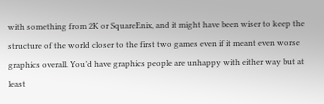with something from 2K or SquareEnix, and it might have been wiser to keep the structure of the world closer to the first two games even if it meant even worse graphics overall. You’d have graphics people are unhappy with either way but at least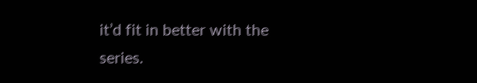it’d fit in better with the series.